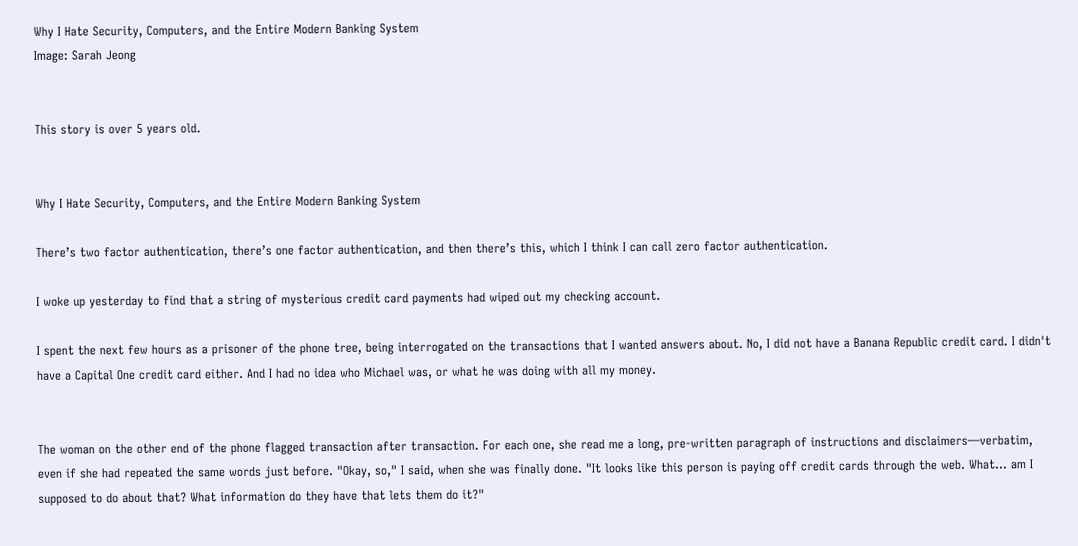Why I Hate Security, Computers, and the Entire Modern Banking System
Image: Sarah Jeong


This story is over 5 years old.


Why I Hate Security, Computers, and the Entire Modern Banking System

There’s two factor authentication, there’s one factor authentication, and then there’s this, which I think I can call zero factor authentication.

I woke up yesterday to find that a string of mysterious credit card payments had wiped out my checking account.

I spent the next few hours as a prisoner of the phone tree, being interrogated on the transactions that I wanted answers about. No, I did not have a Banana Republic credit card. I didn't have a Capital One credit card either. And I had no idea who Michael was, or what he was doing with all my money.


The woman on the other end of the phone flagged transaction after transaction. For each one, she read me a long, pre-written paragraph of instructions and disclaimers—verbatim, even if she had repeated the same words just before. "Okay, so," I said, when she was finally done. "It looks like this person is paying off credit cards through the web. What… am I supposed to do about that? What information do they have that lets them do it?"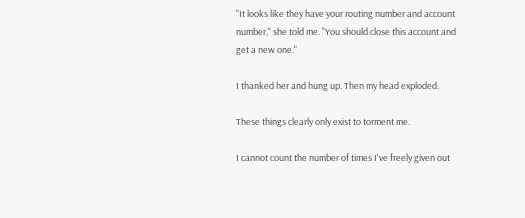"It looks like they have your routing number and account number," she told me. "You should close this account and get a new one."

I thanked her and hung up. Then my head exploded.

These things clearly only exist to torment me.

I cannot count the number of times I've freely given out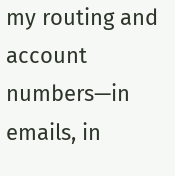my routing and account numbers—in emails, in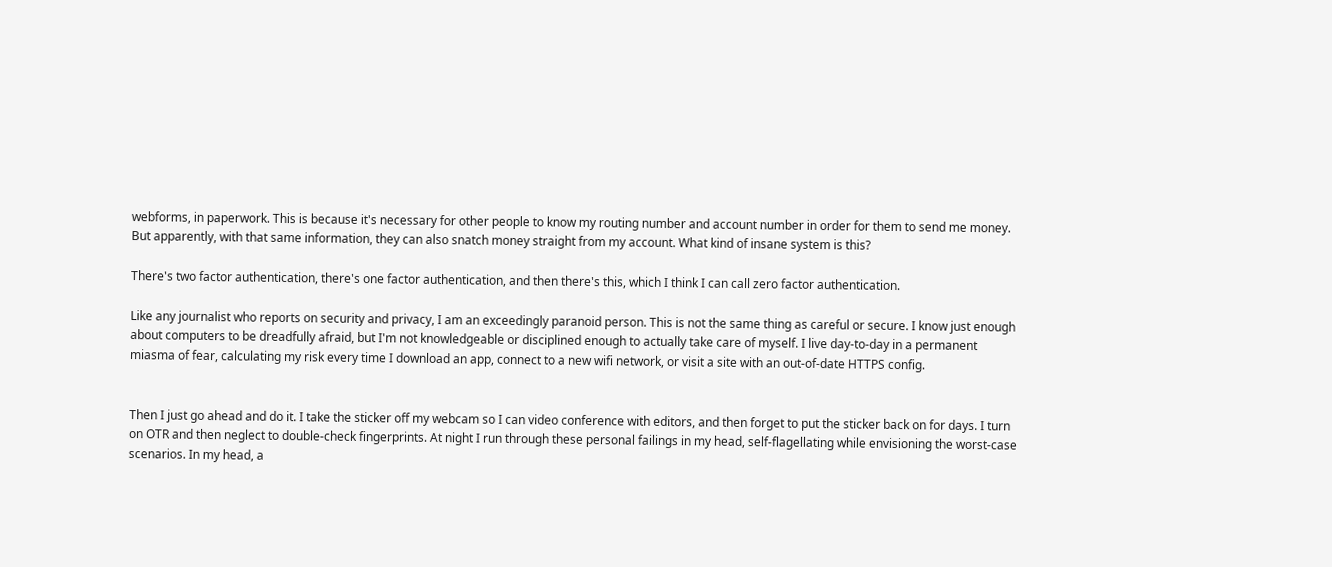webforms, in paperwork. This is because it's necessary for other people to know my routing number and account number in order for them to send me money. But apparently, with that same information, they can also snatch money straight from my account. What kind of insane system is this?

There's two factor authentication, there's one factor authentication, and then there's this, which I think I can call zero factor authentication.

Like any journalist who reports on security and privacy, I am an exceedingly paranoid person. This is not the same thing as careful or secure. I know just enough about computers to be dreadfully afraid, but I'm not knowledgeable or disciplined enough to actually take care of myself. I live day-to-day in a permanent miasma of fear, calculating my risk every time I download an app, connect to a new wifi network, or visit a site with an out-of-date HTTPS config.


Then I just go ahead and do it. I take the sticker off my webcam so I can video conference with editors, and then forget to put the sticker back on for days. I turn on OTR and then neglect to double-check fingerprints. At night I run through these personal failings in my head, self-flagellating while envisioning the worst-case scenarios. In my head, a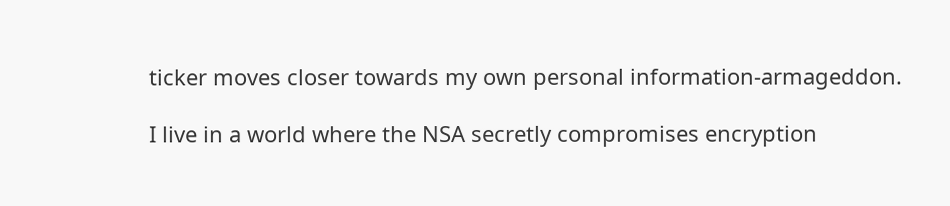ticker moves closer towards my own personal information-armageddon.

I live in a world where the NSA secretly compromises encryption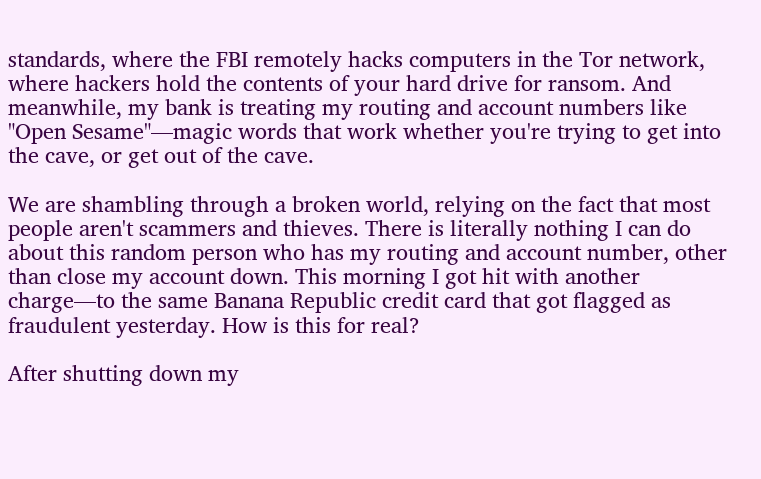standards, where the FBI remotely hacks computers in the Tor network, where hackers hold the contents of your hard drive for ransom. And meanwhile, my bank is treating my routing and account numbers like "Open Sesame"—magic words that work whether you're trying to get into the cave, or get out of the cave.

We are shambling through a broken world, relying on the fact that most people aren't scammers and thieves. There is literally nothing I can do about this random person who has my routing and account number, other than close my account down. This morning I got hit with another charge—to the same Banana Republic credit card that got flagged as fraudulent yesterday. How is this for real?

After shutting down my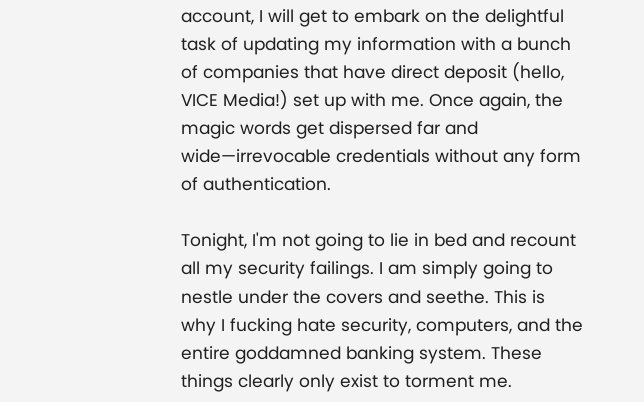account, I will get to embark on the delightful task of updating my information with a bunch of companies that have direct deposit (hello, VICE Media!) set up with me. Once again, the magic words get dispersed far and wide—irrevocable credentials without any form of authentication.

Tonight, I'm not going to lie in bed and recount all my security failings. I am simply going to nestle under the covers and seethe. This is why I fucking hate security, computers, and the entire goddamned banking system. These things clearly only exist to torment me.